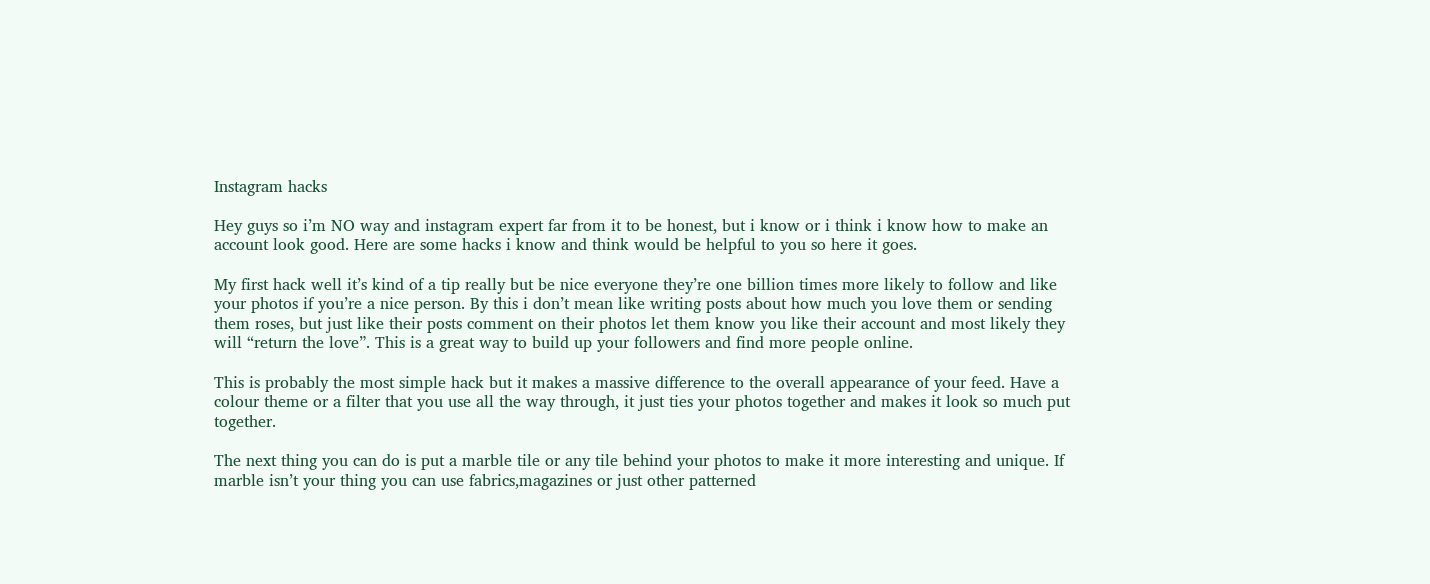Instagram hacks

Hey guys so i’m NO way and instagram expert far from it to be honest, but i know or i think i know how to make an account look good. Here are some hacks i know and think would be helpful to you so here it goes.

My first hack well it’s kind of a tip really but be nice everyone they’re one billion times more likely to follow and like your photos if you’re a nice person. By this i don’t mean like writing posts about how much you love them or sending them roses, but just like their posts comment on their photos let them know you like their account and most likely they will “return the love”. This is a great way to build up your followers and find more people online.

This is probably the most simple hack but it makes a massive difference to the overall appearance of your feed. Have a colour theme or a filter that you use all the way through, it just ties your photos together and makes it look so much put together.

The next thing you can do is put a marble tile or any tile behind your photos to make it more interesting and unique. If marble isn’t your thing you can use fabrics,magazines or just other patterned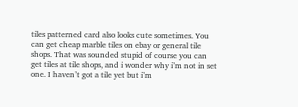tiles patterned card also looks cute sometimes. You can get cheap marble tiles on ebay or general tile shops. That was sounded stupid of course you can get tiles at tile shops, and i wonder why i’m not in set one. I haven’t got a tile yet but i’m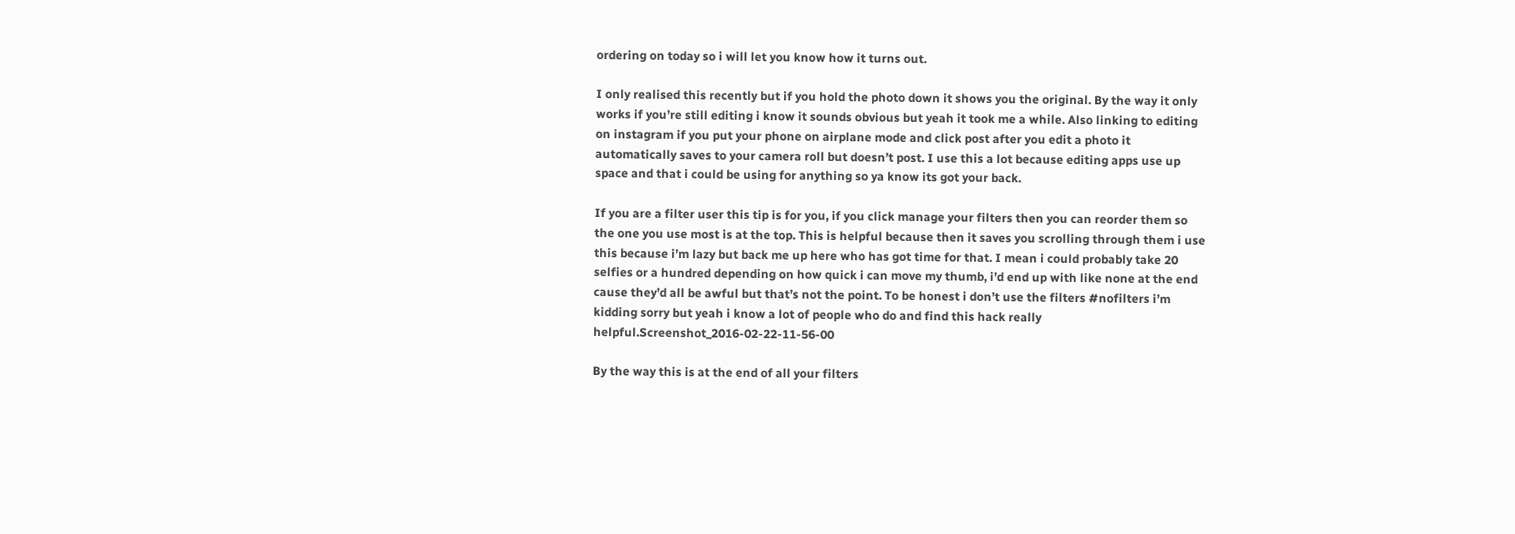ordering on today so i will let you know how it turns out.

I only realised this recently but if you hold the photo down it shows you the original. By the way it only works if you’re still editing i know it sounds obvious but yeah it took me a while. Also linking to editing on instagram if you put your phone on airplane mode and click post after you edit a photo it automatically saves to your camera roll but doesn’t post. I use this a lot because editing apps use up space and that i could be using for anything so ya know its got your back.

If you are a filter user this tip is for you, if you click manage your filters then you can reorder them so the one you use most is at the top. This is helpful because then it saves you scrolling through them i use this because i’m lazy but back me up here who has got time for that. I mean i could probably take 20 selfies or a hundred depending on how quick i can move my thumb, i’d end up with like none at the end cause they’d all be awful but that’s not the point. To be honest i don’t use the filters #nofilters i’m kidding sorry but yeah i know a lot of people who do and find this hack really helpful.Screenshot_2016-02-22-11-56-00

By the way this is at the end of all your filters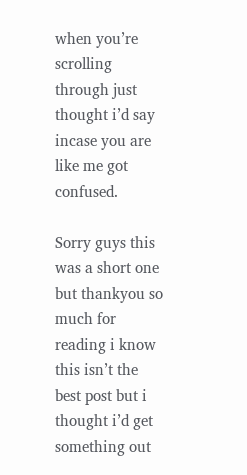when you’re scrolling through just thought i’d say incase you are like me got confused.

Sorry guys this was a short one but thankyou so much for reading i know this isn’t the best post but i thought i’d get something out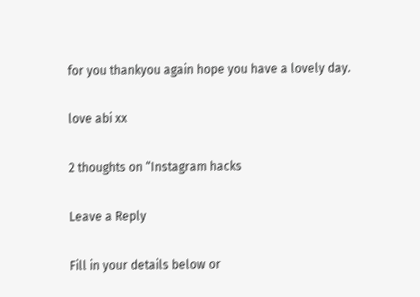for you thankyou again hope you have a lovely day.

love abi xx

2 thoughts on “Instagram hacks

Leave a Reply

Fill in your details below or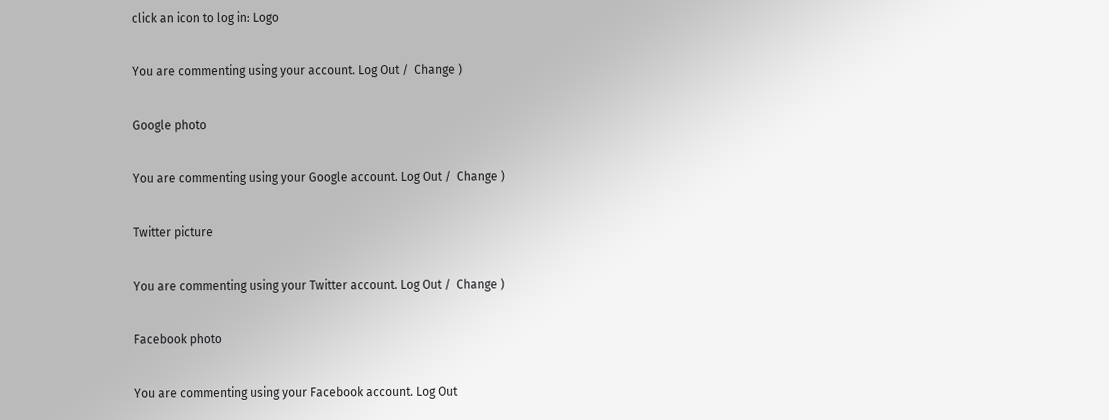click an icon to log in: Logo

You are commenting using your account. Log Out /  Change )

Google photo

You are commenting using your Google account. Log Out /  Change )

Twitter picture

You are commenting using your Twitter account. Log Out /  Change )

Facebook photo

You are commenting using your Facebook account. Log Out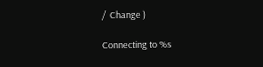/  Change )

Connecting to %s